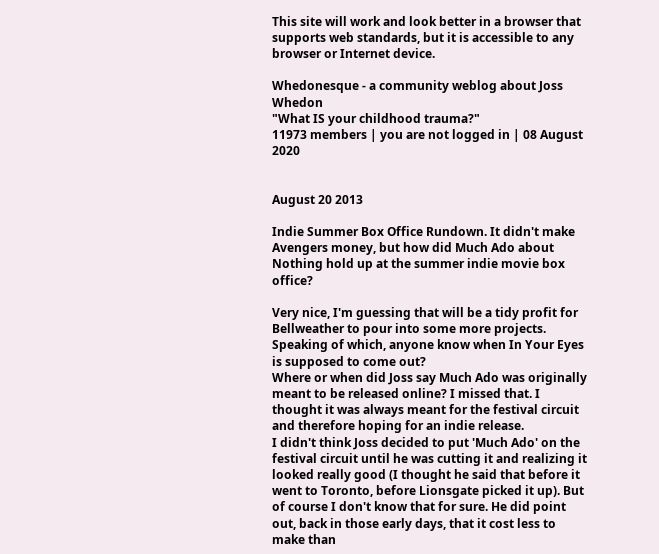This site will work and look better in a browser that supports web standards, but it is accessible to any browser or Internet device.

Whedonesque - a community weblog about Joss Whedon
"What IS your childhood trauma?"
11973 members | you are not logged in | 08 August 2020


August 20 2013

Indie Summer Box Office Rundown. It didn't make Avengers money, but how did Much Ado about Nothing hold up at the summer indie movie box office?

Very nice, I'm guessing that will be a tidy profit for Bellweather to pour into some more projects. Speaking of which, anyone know when In Your Eyes is supposed to come out?
Where or when did Joss say Much Ado was originally meant to be released online? I missed that. I thought it was always meant for the festival circuit and therefore hoping for an indie release.
I didn't think Joss decided to put 'Much Ado' on the festival circuit until he was cutting it and realizing it looked really good (I thought he said that before it went to Toronto, before Lionsgate picked it up). But of course I don't know that for sure. He did point out, back in those early days, that it cost less to make than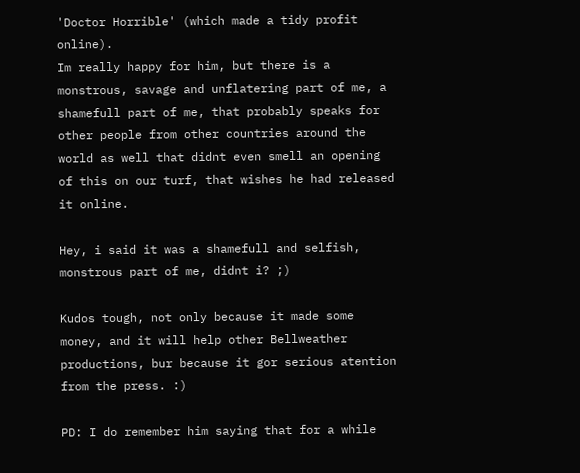'Doctor Horrible' (which made a tidy profit online).
Im really happy for him, but there is a monstrous, savage and unflatering part of me, a shamefull part of me, that probably speaks for other people from other countries around the world as well that didnt even smell an opening of this on our turf, that wishes he had released it online.

Hey, i said it was a shamefull and selfish, monstrous part of me, didnt i? ;)

Kudos tough, not only because it made some money, and it will help other Bellweather productions, bur because it gor serious atention from the press. :)

PD: I do remember him saying that for a while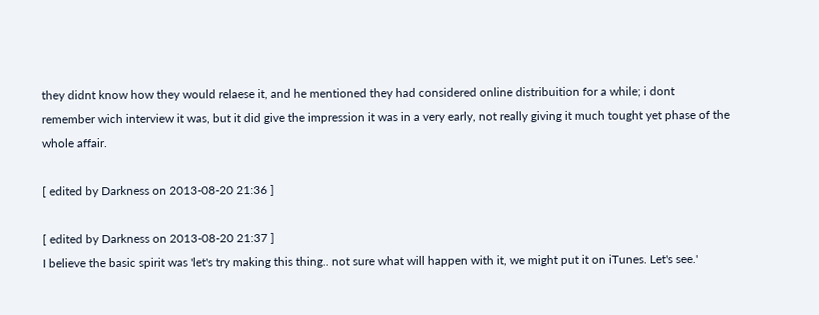they didnt know how they would relaese it, and he mentioned they had considered online distribuition for a while; i dont remember wich interview it was, but it did give the impression it was in a very early, not really giving it much tought yet phase of the whole affair.

[ edited by Darkness on 2013-08-20 21:36 ]

[ edited by Darkness on 2013-08-20 21:37 ]
I believe the basic spirit was 'let's try making this thing.. not sure what will happen with it, we might put it on iTunes. Let's see.'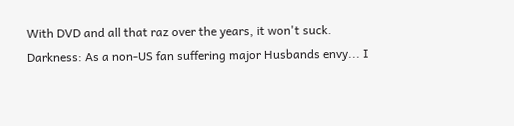With DVD and all that raz over the years, it won't suck.
Darkness: As a non-US fan suffering major Husbands envy... I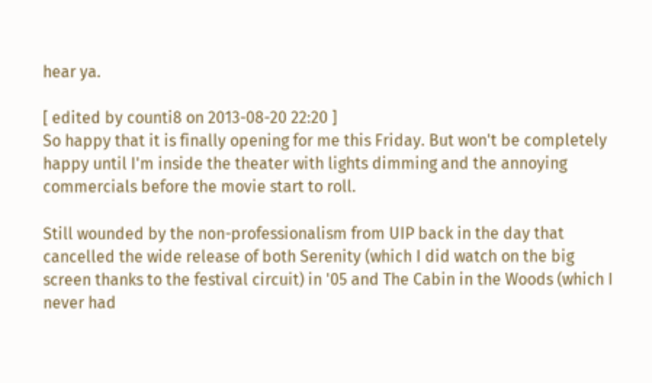hear ya.

[ edited by counti8 on 2013-08-20 22:20 ]
So happy that it is finally opening for me this Friday. But won't be completely happy until I'm inside the theater with lights dimming and the annoying commercials before the movie start to roll.

Still wounded by the non-professionalism from UIP back in the day that cancelled the wide release of both Serenity (which I did watch on the big screen thanks to the festival circuit) in '05 and The Cabin in the Woods (which I never had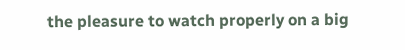the pleasure to watch properly on a big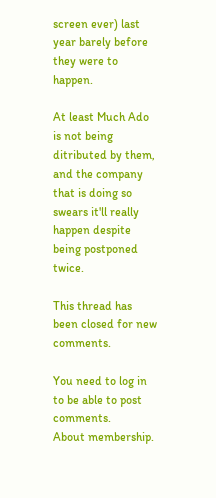screen ever) last year barely before they were to happen.

At least Much Ado is not being ditributed by them, and the company that is doing so swears it'll really happen despite being postponed twice.

This thread has been closed for new comments.

You need to log in to be able to post comments.
About membership.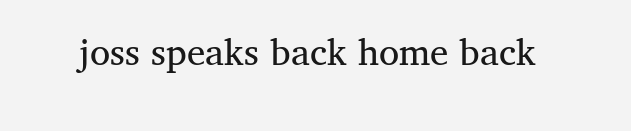joss speaks back home back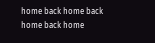home back home back home back home